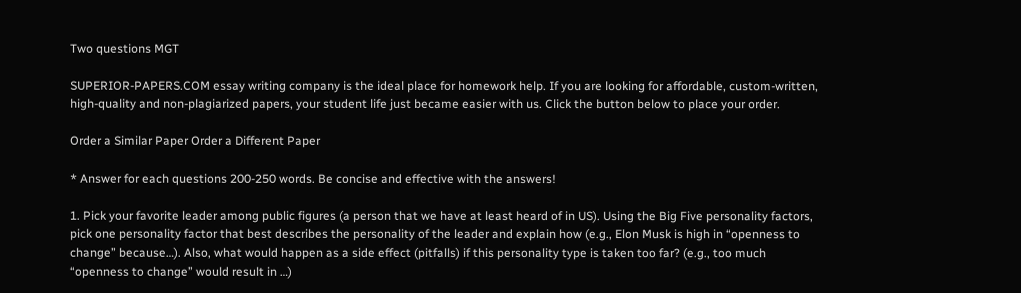Two questions MGT

SUPERIOR-PAPERS.COM essay writing company is the ideal place for homework help. If you are looking for affordable, custom-written, high-quality and non-plagiarized papers, your student life just became easier with us. Click the button below to place your order.

Order a Similar Paper Order a Different Paper

* Answer for each questions 200-250 words. Be concise and effective with the answers!

1. Pick your favorite leader among public figures (a person that we have at least heard of in US). Using the Big Five personality factors, pick one personality factor that best describes the personality of the leader and explain how (e.g., Elon Musk is high in “openness to change” because…). Also, what would happen as a side effect (pitfalls) if this personality type is taken too far? (e.g., too much “openness to change” would result in …)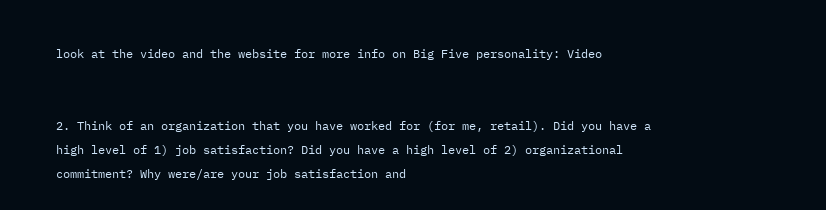look at the video and the website for more info on Big Five personality: Video


2. Think of an organization that you have worked for (for me, retail). Did you have a high level of 1) job satisfaction? Did you have a high level of 2) organizational commitment? Why were/are your job satisfaction and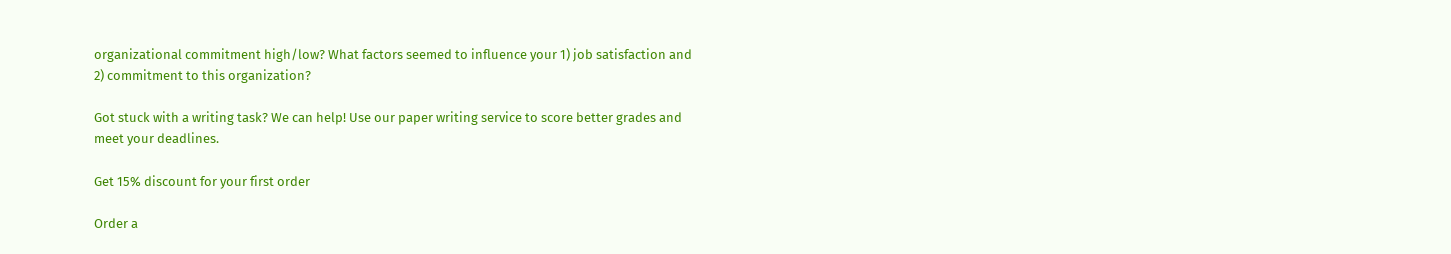organizational commitment high/low? What factors seemed to influence your 1) job satisfaction and 2) commitment to this organization?

Got stuck with a writing task? We can help! Use our paper writing service to score better grades and meet your deadlines.

Get 15% discount for your first order

Order a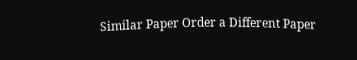Similar Paper Order a Different Paper